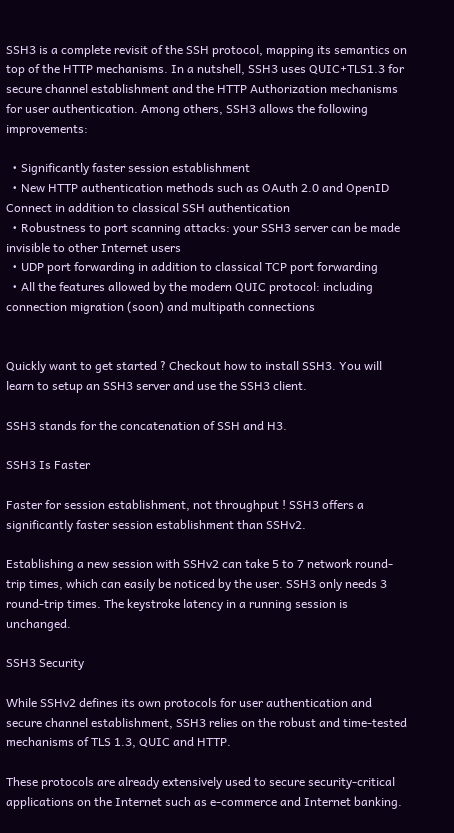SSH3 is a complete revisit of the SSH protocol, mapping its semantics on top of the HTTP mechanisms. In a nutshell, SSH3 uses QUIC+TLS1.3 for secure channel establishment and the HTTP Authorization mechanisms for user authentication. Among others, SSH3 allows the following improvements:

  • Significantly faster session establishment
  • New HTTP authentication methods such as OAuth 2.0 and OpenID Connect in addition to classical SSH authentication
  • Robustness to port scanning attacks: your SSH3 server can be made invisible to other Internet users
  • UDP port forwarding in addition to classical TCP port forwarding
  • All the features allowed by the modern QUIC protocol: including connection migration (soon) and multipath connections


Quickly want to get started ? Checkout how to install SSH3. You will learn to setup an SSH3 server and use the SSH3 client.

SSH3 stands for the concatenation of SSH and H3.

SSH3 Is Faster

Faster for session establishment, not throughput ! SSH3 offers a significantly faster session establishment than SSHv2.

Establishing a new session with SSHv2 can take 5 to 7 network round-trip times, which can easily be noticed by the user. SSH3 only needs 3 round-trip times. The keystroke latency in a running session is unchanged.

SSH3 Security

While SSHv2 defines its own protocols for user authentication and secure channel establishment, SSH3 relies on the robust and time-tested mechanisms of TLS 1.3, QUIC and HTTP.

These protocols are already extensively used to secure security-critical applications on the Internet such as e-commerce and Internet banking.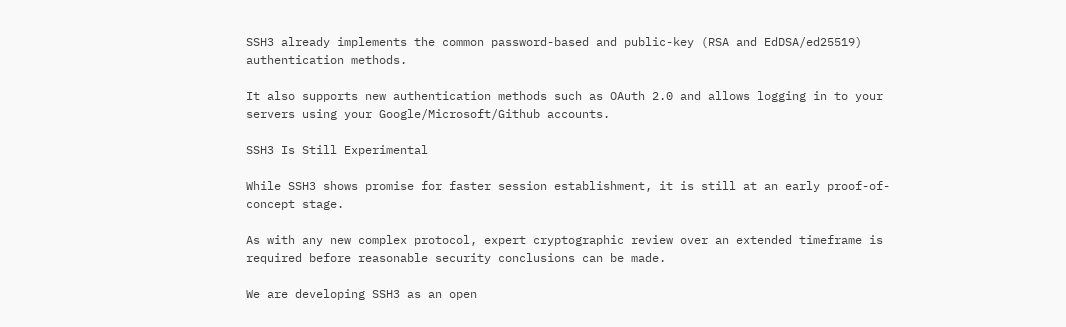SSH3 already implements the common password-based and public-key (RSA and EdDSA/ed25519) authentication methods.

It also supports new authentication methods such as OAuth 2.0 and allows logging in to your servers using your Google/Microsoft/Github accounts.

SSH3 Is Still Experimental

While SSH3 shows promise for faster session establishment, it is still at an early proof-of-concept stage.

As with any new complex protocol, expert cryptographic review over an extended timeframe is required before reasonable security conclusions can be made.

We are developing SSH3 as an open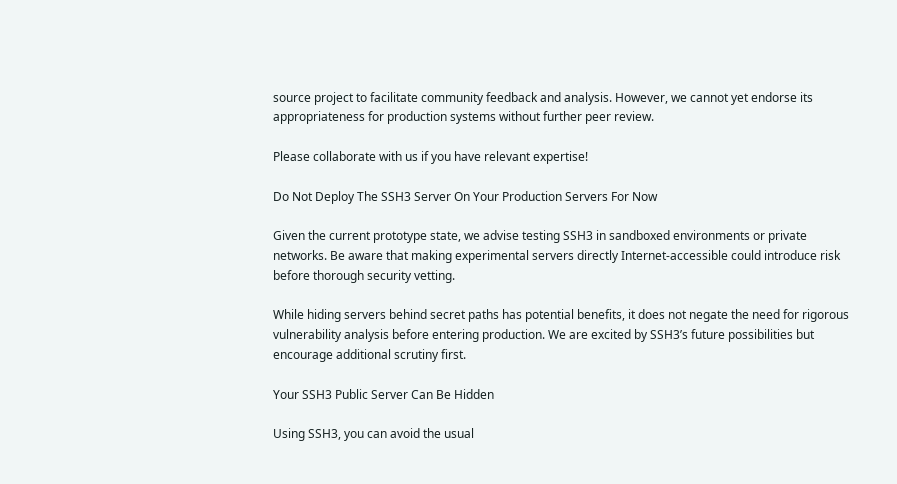source project to facilitate community feedback and analysis. However, we cannot yet endorse its appropriateness for production systems without further peer review.

Please collaborate with us if you have relevant expertise!

Do Not Deploy The SSH3 Server On Your Production Servers For Now

Given the current prototype state, we advise testing SSH3 in sandboxed environments or private networks. Be aware that making experimental servers directly Internet-accessible could introduce risk before thorough security vetting.

While hiding servers behind secret paths has potential benefits, it does not negate the need for rigorous vulnerability analysis before entering production. We are excited by SSH3’s future possibilities but encourage additional scrutiny first.

Your SSH3 Public Server Can Be Hidden

Using SSH3, you can avoid the usual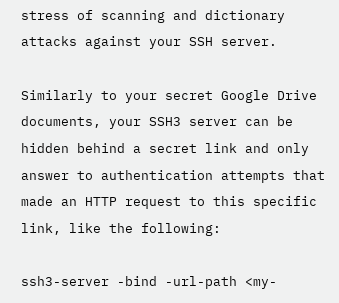stress of scanning and dictionary attacks against your SSH server.

Similarly to your secret Google Drive documents, your SSH3 server can be hidden behind a secret link and only answer to authentication attempts that made an HTTP request to this specific link, like the following:

ssh3-server -bind -url-path <my-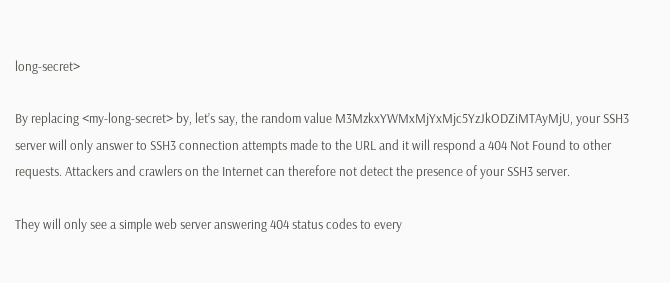long-secret>

By replacing <my-long-secret> by, let’s say, the random value M3MzkxYWMxMjYxMjc5YzJkODZiMTAyMjU, your SSH3 server will only answer to SSH3 connection attempts made to the URL and it will respond a 404 Not Found to other requests. Attackers and crawlers on the Internet can therefore not detect the presence of your SSH3 server.

They will only see a simple web server answering 404 status codes to every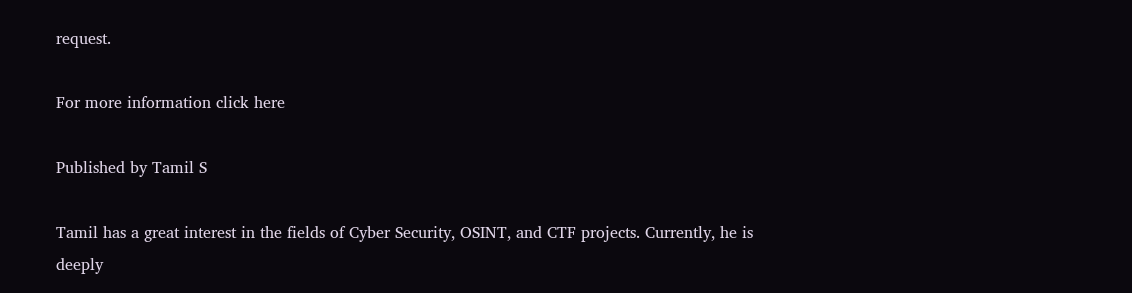request.

For more information click here

Published by Tamil S

Tamil has a great interest in the fields of Cyber Security, OSINT, and CTF projects. Currently, he is deeply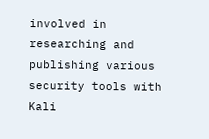involved in researching and publishing various security tools with Kali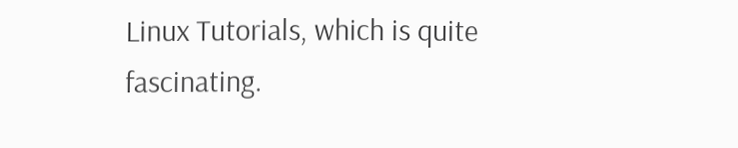Linux Tutorials, which is quite fascinating.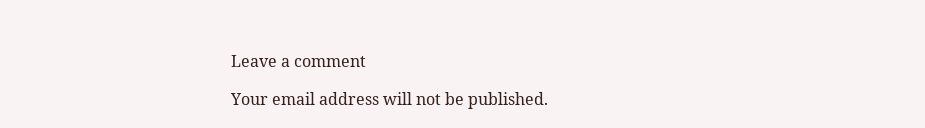Leave a comment

Your email address will not be published.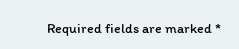Required fields are marked *